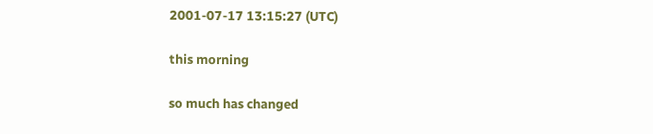2001-07-17 13:15:27 (UTC)

this morning

so much has changed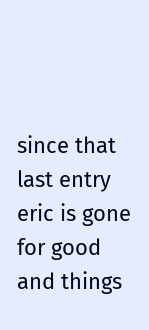since that last entry
eric is gone for good and things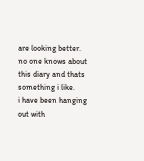are looking better.
no one knows about this diary and thats something i like.
i have been hanging out with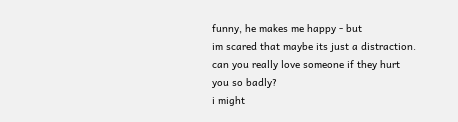funny, he makes me happy - but
im scared that maybe its just a distraction.
can you really love someone if they hurt you so badly?
i might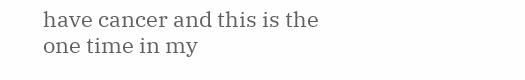have cancer and this is the one time in my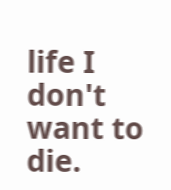life I
don't want to die.